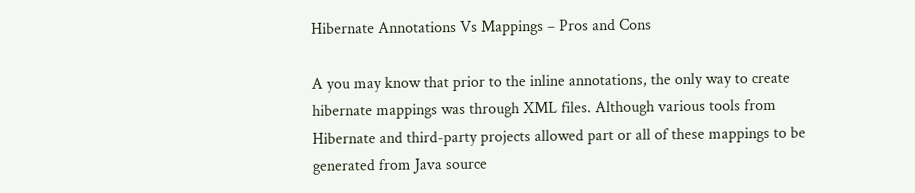Hibernate Annotations Vs Mappings – Pros and Cons

A you may know that prior to the inline annotations, the only way to create hibernate mappings was through XML files. Although various tools from Hibernate and third-party projects allowed part or all of these mappings to be generated from Java source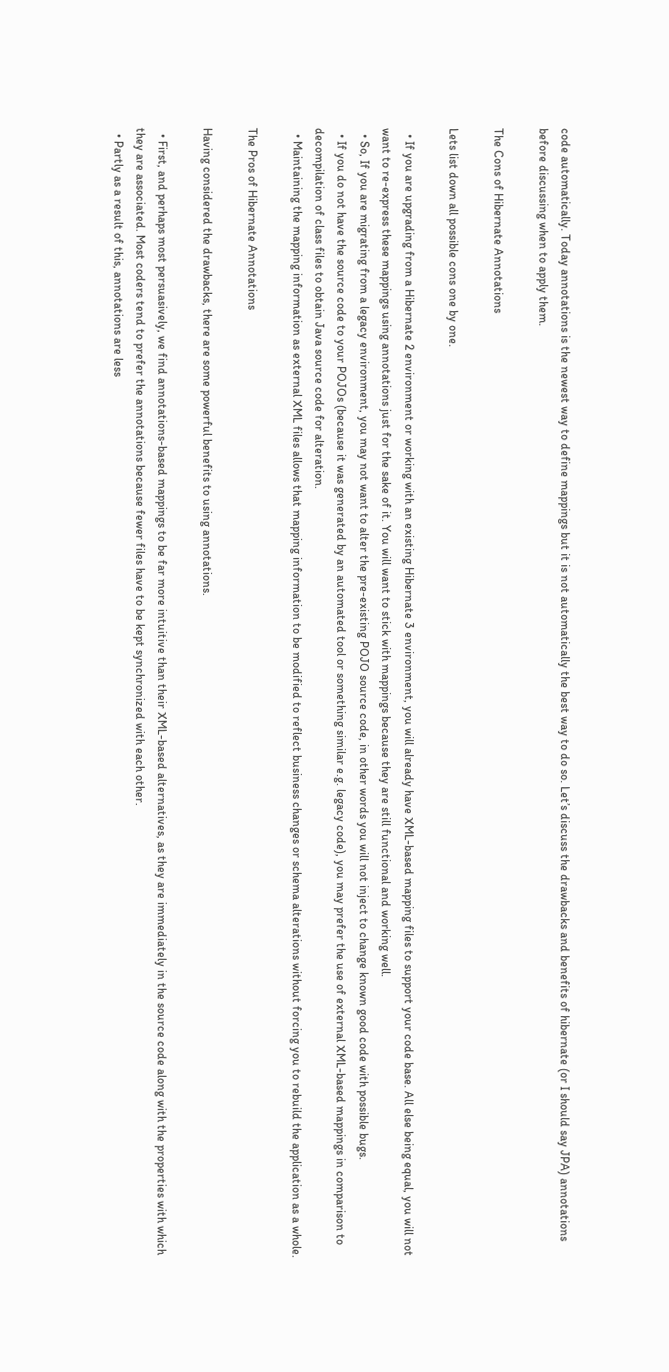code automatically. Today annotations is the newest way to define mappings but it is not automatically the best way to do so. Let’s discuss the drawbacks and benefits of hibernate (or I should say JPA) annotations before discussing when to apply them.

The Cons of Hibernate Annotations

Lets list down all possible cons one by one.

  • If you are upgrading from a Hibernate 2 environment or working with an existing Hibernate 3 environment, you will already have XML-based mapping files to support your code base. All else being equal, you will not want to re-express these mappings using annotations just for the sake of it. You will want to stick with mappings because they are still functional and working well.
  • So, If you are migrating from a legacy environment, you may not want to alter the pre-existing POJO source code, in other words you will not inject to change known good code with possible bugs.
  • If you do not have the source code to your POJOs (because it was generated by an automated tool or something similar e.g. legacy code), you may prefer the use of external XML-based mappings in comparison to decompilation of class files to obtain Java source code for alteration.
  • Maintaining the mapping information as external XML files allows that mapping information to be modified to reflect business changes or schema alterations without forcing you to rebuild the application as a whole.

The Pros of Hibernate Annotations

Having considered the drawbacks, there are some powerful benefits to using annotations.

  • First, and perhaps most persuasively, we find annotations-based mappings to be far more intuitive than their XML-based alternatives, as they are immediately in the source code along with the properties with which they are associated. Most coders tend to prefer the annotations because fewer files have to be kept synchronized with each other.
  • Partly as a result of this, annotations are less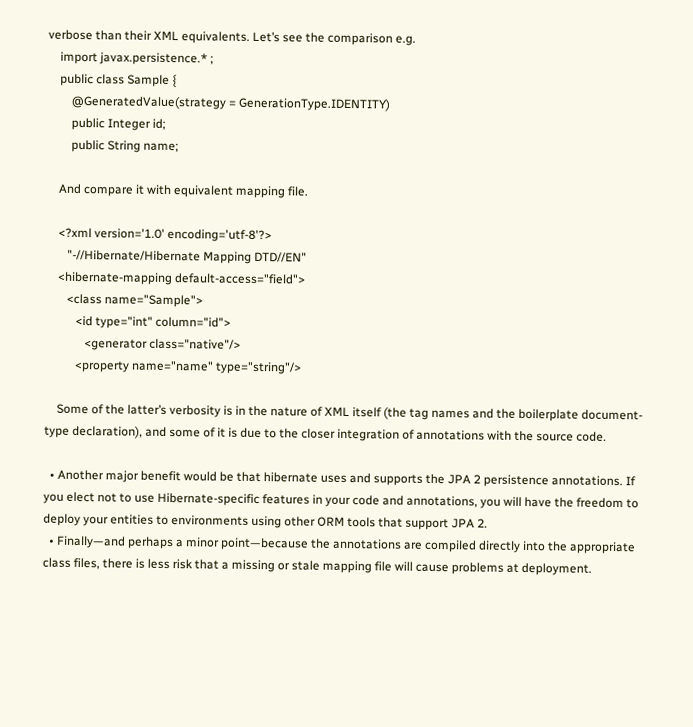verbose than their XML equivalents. Let’s see the comparison e.g.
    import javax.persistence.* ;
    public class Sample {
        @GeneratedValue(strategy = GenerationType.IDENTITY)
        public Integer id;
        public String name;

    And compare it with equivalent mapping file.

    <?xml version='1.0' encoding='utf-8'?>
       "-//Hibernate/Hibernate Mapping DTD//EN"
    <hibernate-mapping default-access="field">
       <class name="Sample">
          <id type="int" column="id">
             <generator class="native"/>
          <property name="name" type="string"/>

    Some of the latter’s verbosity is in the nature of XML itself (the tag names and the boilerplate document-type declaration), and some of it is due to the closer integration of annotations with the source code.

  • Another major benefit would be that hibernate uses and supports the JPA 2 persistence annotations. If you elect not to use Hibernate-specific features in your code and annotations, you will have the freedom to deploy your entities to environments using other ORM tools that support JPA 2.
  • Finally—and perhaps a minor point—because the annotations are compiled directly into the appropriate class files, there is less risk that a missing or stale mapping file will cause problems at deployment.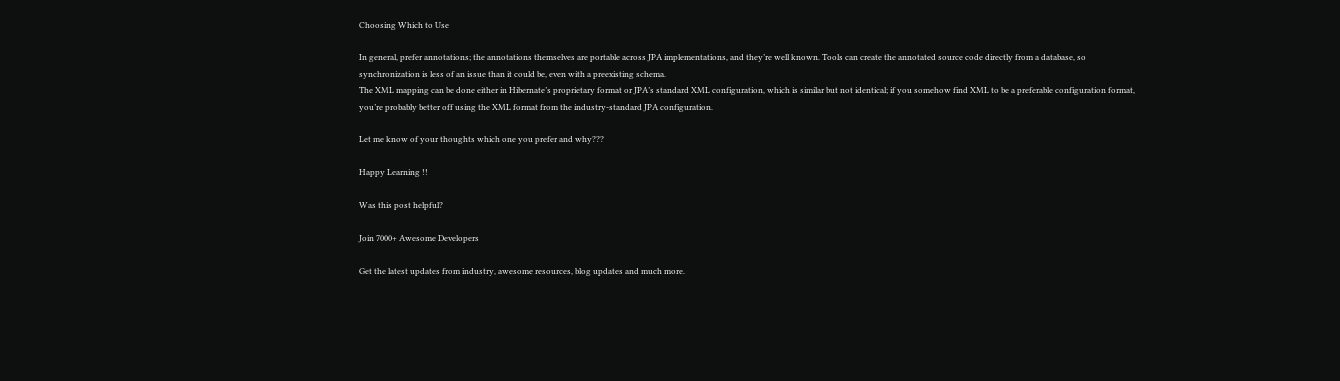Choosing Which to Use

In general, prefer annotations; the annotations themselves are portable across JPA implementations, and they’re well known. Tools can create the annotated source code directly from a database, so synchronization is less of an issue than it could be, even with a preexisting schema.
The XML mapping can be done either in Hibernate’s proprietary format or JPA’s standard XML configuration, which is similar but not identical; if you somehow find XML to be a preferable configuration format, you’re probably better off using the XML format from the industry-standard JPA configuration.

Let me know of your thoughts which one you prefer and why???

Happy Learning !!

Was this post helpful?

Join 7000+ Awesome Developers

Get the latest updates from industry, awesome resources, blog updates and much more.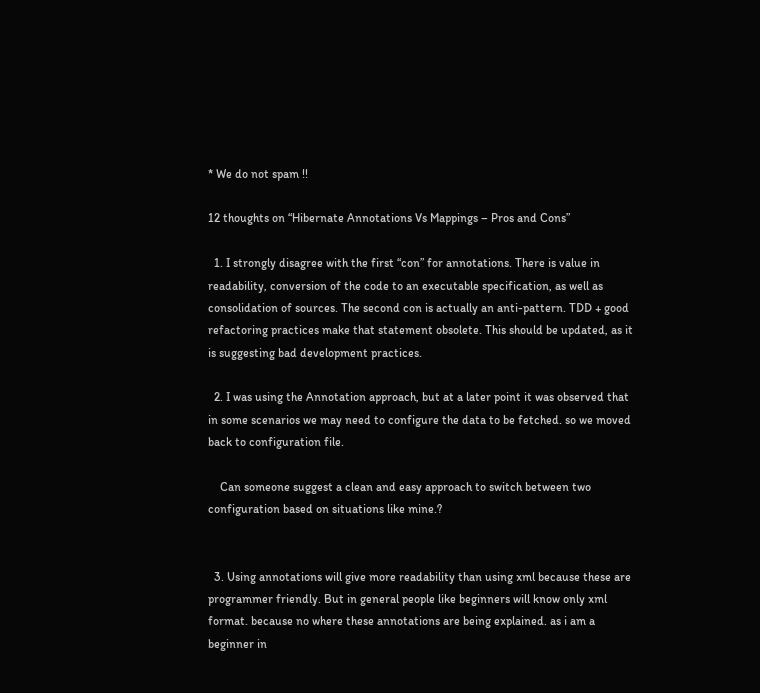* We do not spam !!

12 thoughts on “Hibernate Annotations Vs Mappings – Pros and Cons”

  1. I strongly disagree with the first “con” for annotations. There is value in readability, conversion of the code to an executable specification, as well as consolidation of sources. The second con is actually an anti-pattern. TDD + good refactoring practices make that statement obsolete. This should be updated, as it is suggesting bad development practices.

  2. I was using the Annotation approach, but at a later point it was observed that in some scenarios we may need to configure the data to be fetched. so we moved back to configuration file.

    Can someone suggest a clean and easy approach to switch between two configuration based on situations like mine.?


  3. Using annotations will give more readability than using xml because these are programmer friendly. But in general people like beginners will know only xml format. because no where these annotations are being explained. as i am a beginner in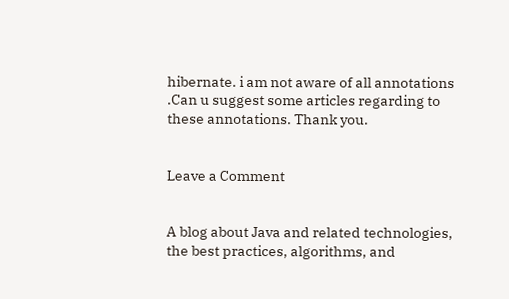hibernate. i am not aware of all annotations .Can u suggest some articles regarding to these annotations. Thank you.


Leave a Comment


A blog about Java and related technologies, the best practices, algorithms, and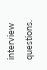interview questions.